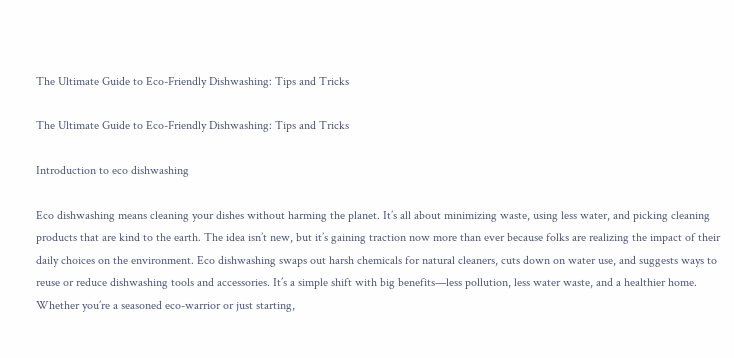The Ultimate Guide to Eco-Friendly Dishwashing: Tips and Tricks

The Ultimate Guide to Eco-Friendly Dishwashing: Tips and Tricks

Introduction to eco dishwashing

Eco dishwashing means cleaning your dishes without harming the planet. It’s all about minimizing waste, using less water, and picking cleaning products that are kind to the earth. The idea isn’t new, but it’s gaining traction now more than ever because folks are realizing the impact of their daily choices on the environment. Eco dishwashing swaps out harsh chemicals for natural cleaners, cuts down on water use, and suggests ways to reuse or reduce dishwashing tools and accessories. It’s a simple shift with big benefits—less pollution, less water waste, and a healthier home. Whether you’re a seasoned eco-warrior or just starting,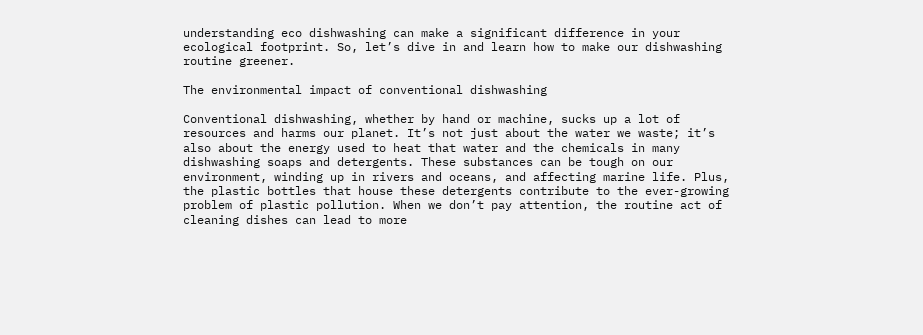understanding eco dishwashing can make a significant difference in your ecological footprint. So, let’s dive in and learn how to make our dishwashing routine greener.

The environmental impact of conventional dishwashing

Conventional dishwashing, whether by hand or machine, sucks up a lot of resources and harms our planet. It’s not just about the water we waste; it’s also about the energy used to heat that water and the chemicals in many dishwashing soaps and detergents. These substances can be tough on our environment, winding up in rivers and oceans, and affecting marine life. Plus, the plastic bottles that house these detergents contribute to the ever-growing problem of plastic pollution. When we don’t pay attention, the routine act of cleaning dishes can lead to more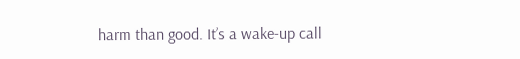harm than good. It’s a wake-up call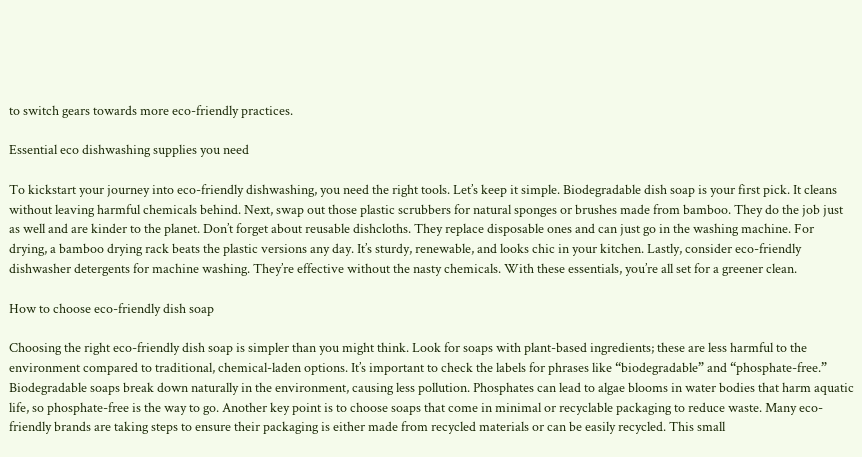to switch gears towards more eco-friendly practices.

Essential eco dishwashing supplies you need

To kickstart your journey into eco-friendly dishwashing, you need the right tools. Let’s keep it simple. Biodegradable dish soap is your first pick. It cleans without leaving harmful chemicals behind. Next, swap out those plastic scrubbers for natural sponges or brushes made from bamboo. They do the job just as well and are kinder to the planet. Don’t forget about reusable dishcloths. They replace disposable ones and can just go in the washing machine. For drying, a bamboo drying rack beats the plastic versions any day. It’s sturdy, renewable, and looks chic in your kitchen. Lastly, consider eco-friendly dishwasher detergents for machine washing. They’re effective without the nasty chemicals. With these essentials, you’re all set for a greener clean.

How to choose eco-friendly dish soap

Choosing the right eco-friendly dish soap is simpler than you might think. Look for soaps with plant-based ingredients; these are less harmful to the environment compared to traditional, chemical-laden options. It’s important to check the labels for phrases like “biodegradable” and “phosphate-free.” Biodegradable soaps break down naturally in the environment, causing less pollution. Phosphates can lead to algae blooms in water bodies that harm aquatic life, so phosphate-free is the way to go. Another key point is to choose soaps that come in minimal or recyclable packaging to reduce waste. Many eco-friendly brands are taking steps to ensure their packaging is either made from recycled materials or can be easily recycled. This small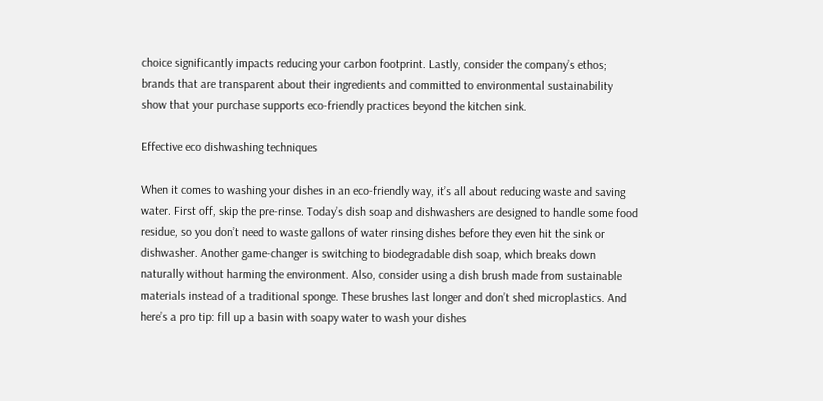choice significantly impacts reducing your carbon footprint. Lastly, consider the company’s ethos; brands that are transparent about their ingredients and committed to environmental sustainability show that your purchase supports eco-friendly practices beyond the kitchen sink.

Effective eco dishwashing techniques

When it comes to washing your dishes in an eco-friendly way, it’s all about reducing waste and saving water. First off, skip the pre-rinse. Today’s dish soap and dishwashers are designed to handle some food residue, so you don’t need to waste gallons of water rinsing dishes before they even hit the sink or dishwasher. Another game-changer is switching to biodegradable dish soap, which breaks down naturally without harming the environment. Also, consider using a dish brush made from sustainable materials instead of a traditional sponge. These brushes last longer and don’t shed microplastics. And here’s a pro tip: fill up a basin with soapy water to wash your dishes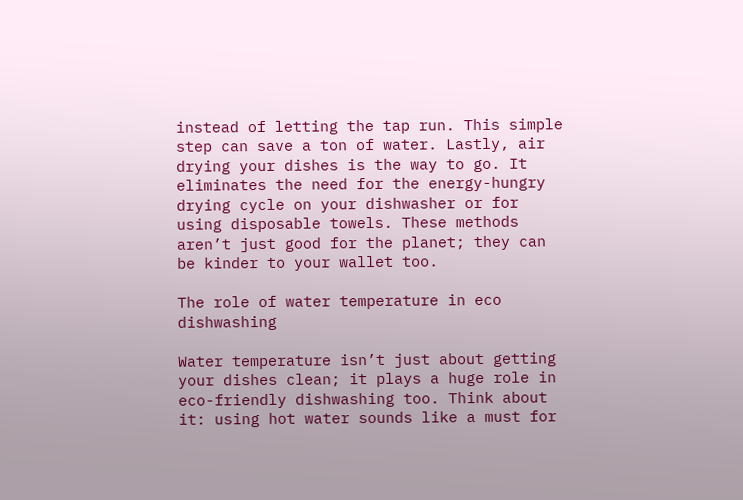instead of letting the tap run. This simple step can save a ton of water. Lastly, air drying your dishes is the way to go. It eliminates the need for the energy-hungry drying cycle on your dishwasher or for using disposable towels. These methods aren’t just good for the planet; they can be kinder to your wallet too.

The role of water temperature in eco dishwashing

Water temperature isn’t just about getting your dishes clean; it plays a huge role in eco-friendly dishwashing too. Think about it: using hot water sounds like a must for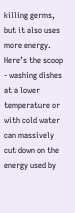killing germs, but it also uses more energy. Here’s the scoop - washing dishes at a lower temperature or with cold water can massively cut down on the energy used by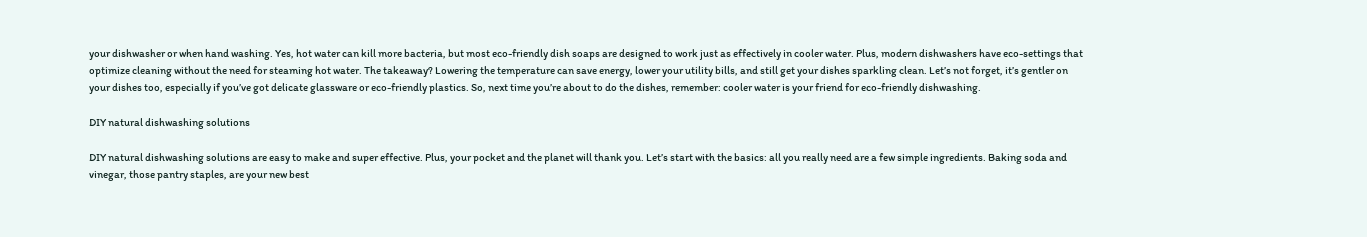your dishwasher or when hand washing. Yes, hot water can kill more bacteria, but most eco-friendly dish soaps are designed to work just as effectively in cooler water. Plus, modern dishwashers have eco-settings that optimize cleaning without the need for steaming hot water. The takeaway? Lowering the temperature can save energy, lower your utility bills, and still get your dishes sparkling clean. Let’s not forget, it’s gentler on your dishes too, especially if you’ve got delicate glassware or eco-friendly plastics. So, next time you’re about to do the dishes, remember: cooler water is your friend for eco-friendly dishwashing.

DIY natural dishwashing solutions

DIY natural dishwashing solutions are easy to make and super effective. Plus, your pocket and the planet will thank you. Let’s start with the basics: all you really need are a few simple ingredients. Baking soda and vinegar, those pantry staples, are your new best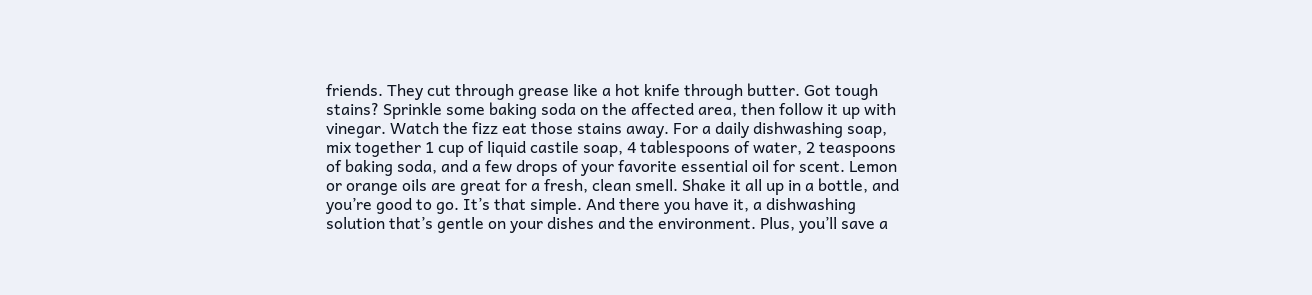friends. They cut through grease like a hot knife through butter. Got tough stains? Sprinkle some baking soda on the affected area, then follow it up with vinegar. Watch the fizz eat those stains away. For a daily dishwashing soap, mix together 1 cup of liquid castile soap, 4 tablespoons of water, 2 teaspoons of baking soda, and a few drops of your favorite essential oil for scent. Lemon or orange oils are great for a fresh, clean smell. Shake it all up in a bottle, and you’re good to go. It’s that simple. And there you have it, a dishwashing solution that’s gentle on your dishes and the environment. Plus, you’ll save a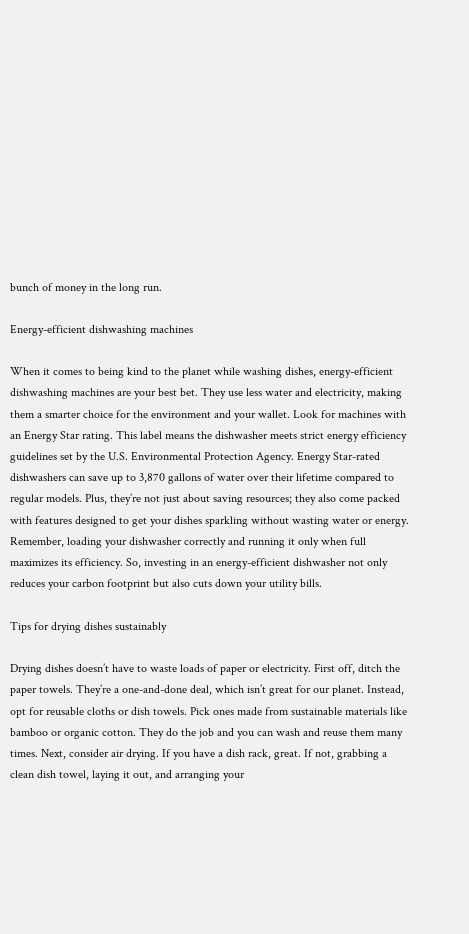bunch of money in the long run.

Energy-efficient dishwashing machines

When it comes to being kind to the planet while washing dishes, energy-efficient dishwashing machines are your best bet. They use less water and electricity, making them a smarter choice for the environment and your wallet. Look for machines with an Energy Star rating. This label means the dishwasher meets strict energy efficiency guidelines set by the U.S. Environmental Protection Agency. Energy Star-rated dishwashers can save up to 3,870 gallons of water over their lifetime compared to regular models. Plus, they’re not just about saving resources; they also come packed with features designed to get your dishes sparkling without wasting water or energy. Remember, loading your dishwasher correctly and running it only when full maximizes its efficiency. So, investing in an energy-efficient dishwasher not only reduces your carbon footprint but also cuts down your utility bills.

Tips for drying dishes sustainably

Drying dishes doesn’t have to waste loads of paper or electricity. First off, ditch the paper towels. They’re a one-and-done deal, which isn’t great for our planet. Instead, opt for reusable cloths or dish towels. Pick ones made from sustainable materials like bamboo or organic cotton. They do the job and you can wash and reuse them many times. Next, consider air drying. If you have a dish rack, great. If not, grabbing a clean dish towel, laying it out, and arranging your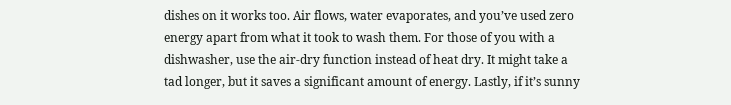dishes on it works too. Air flows, water evaporates, and you’ve used zero energy apart from what it took to wash them. For those of you with a dishwasher, use the air-dry function instead of heat dry. It might take a tad longer, but it saves a significant amount of energy. Lastly, if it’s sunny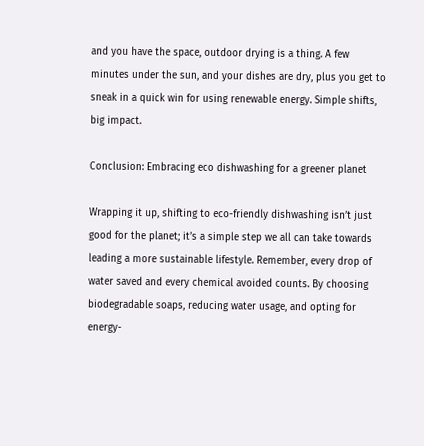and you have the space, outdoor drying is a thing. A few minutes under the sun, and your dishes are dry, plus you get to sneak in a quick win for using renewable energy. Simple shifts, big impact.

Conclusion: Embracing eco dishwashing for a greener planet

Wrapping it up, shifting to eco-friendly dishwashing isn’t just good for the planet; it’s a simple step we all can take towards leading a more sustainable lifestyle. Remember, every drop of water saved and every chemical avoided counts. By choosing biodegradable soaps, reducing water usage, and opting for energy-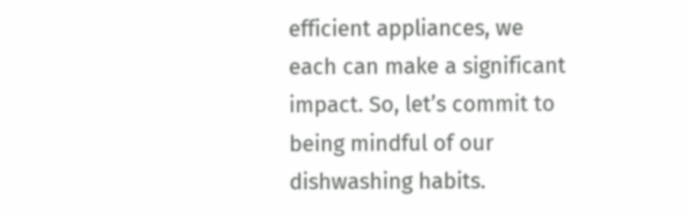efficient appliances, we each can make a significant impact. So, let’s commit to being mindful of our dishwashing habits.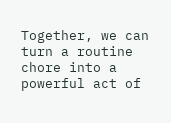Together, we can turn a routine chore into a powerful act of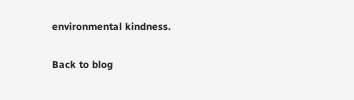environmental kindness.

Back to blog